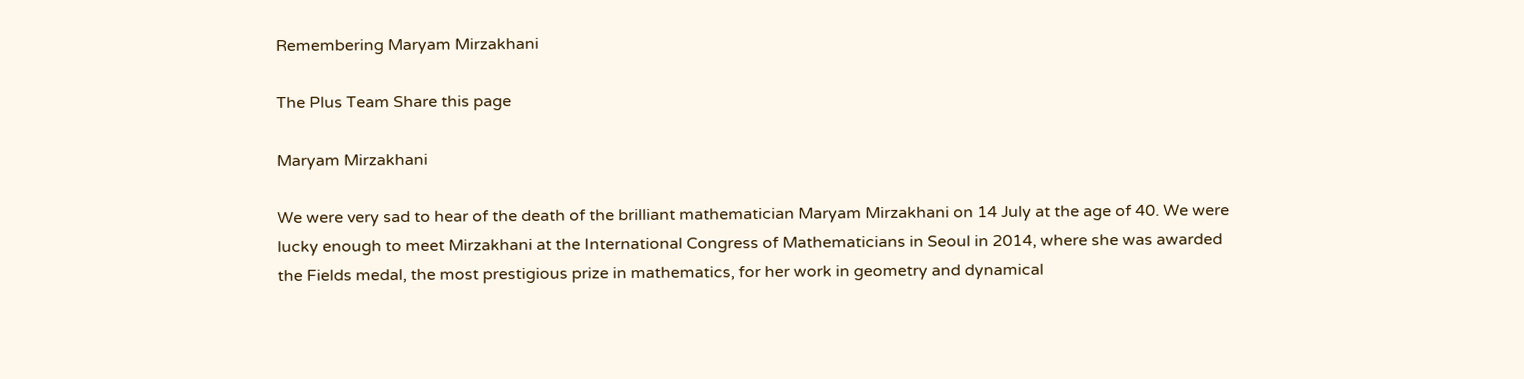Remembering Maryam Mirzakhani

The Plus Team Share this page

Maryam Mirzakhani

We were very sad to hear of the death of the brilliant mathematician Maryam Mirzakhani on 14 July at the age of 40. We were lucky enough to meet Mirzakhani at the International Congress of Mathematicians in Seoul in 2014, where she was awarded the Fields medal, the most prestigious prize in mathematics, for her work in geometry and dynamical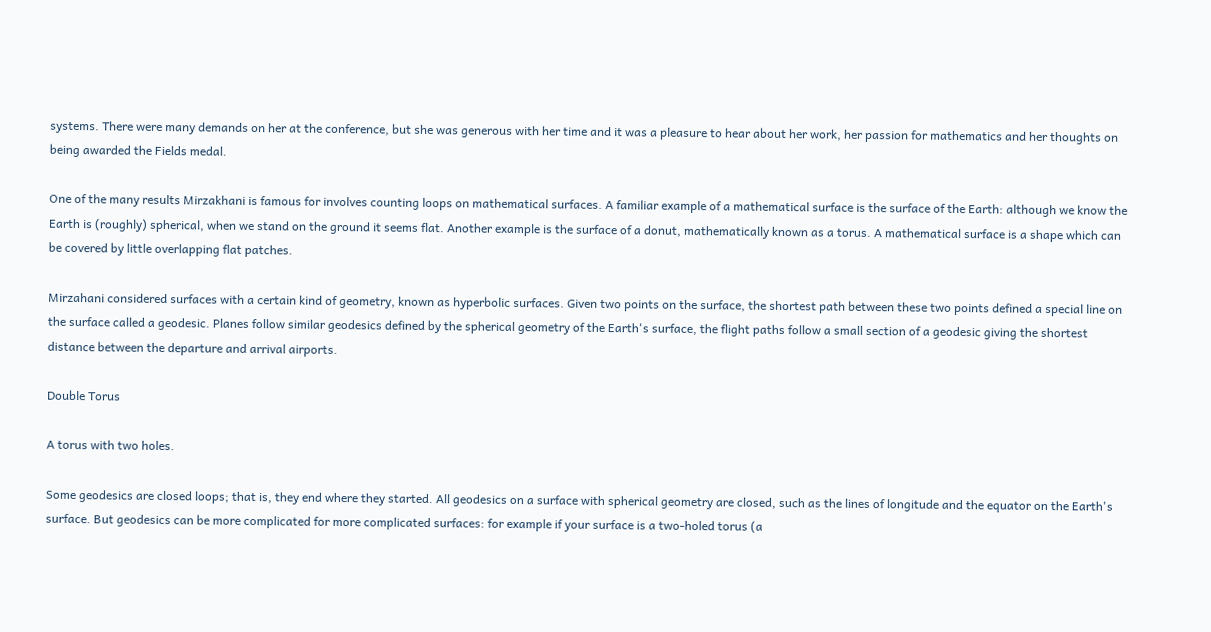systems. There were many demands on her at the conference, but she was generous with her time and it was a pleasure to hear about her work, her passion for mathematics and her thoughts on being awarded the Fields medal.

One of the many results Mirzakhani is famous for involves counting loops on mathematical surfaces. A familiar example of a mathematical surface is the surface of the Earth: although we know the Earth is (roughly) spherical, when we stand on the ground it seems flat. Another example is the surface of a donut, mathematically known as a torus. A mathematical surface is a shape which can be covered by little overlapping flat patches.

Mirzahani considered surfaces with a certain kind of geometry, known as hyperbolic surfaces. Given two points on the surface, the shortest path between these two points defined a special line on the surface called a geodesic. Planes follow similar geodesics defined by the spherical geometry of the Earth's surface, the flight paths follow a small section of a geodesic giving the shortest distance between the departure and arrival airports.

Double Torus

A torus with two holes.

Some geodesics are closed loops; that is, they end where they started. All geodesics on a surface with spherical geometry are closed, such as the lines of longitude and the equator on the Earth's surface. But geodesics can be more complicated for more complicated surfaces: for example if your surface is a two-holed torus (a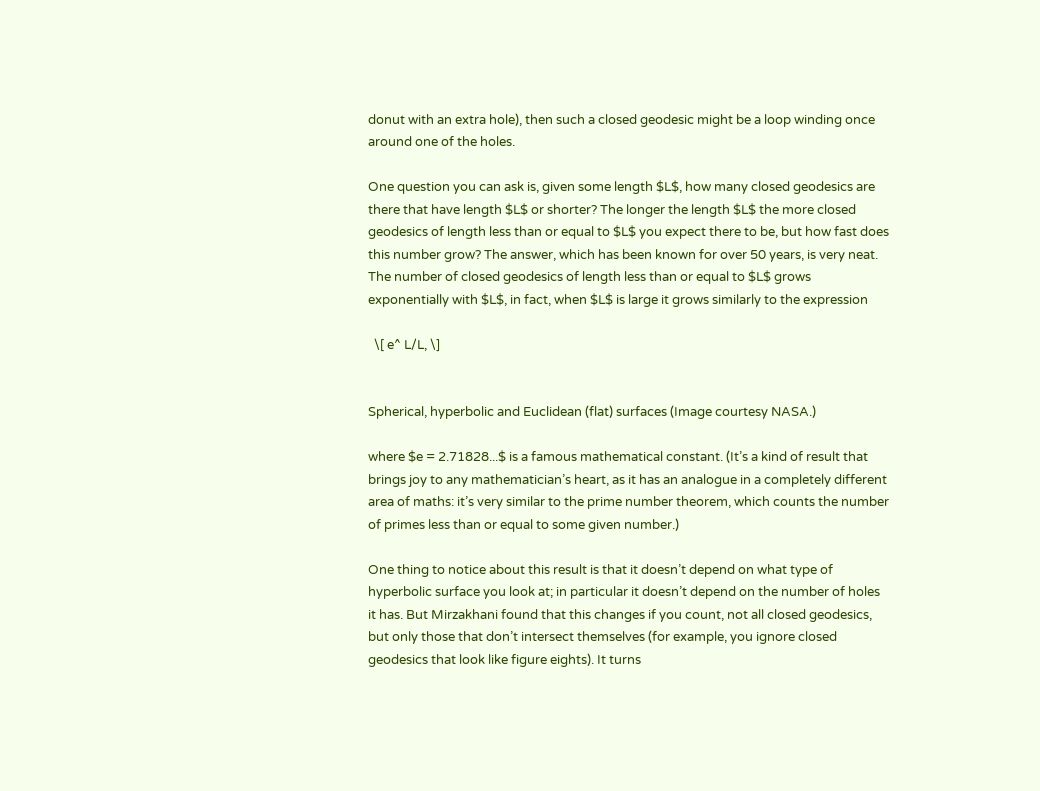donut with an extra hole), then such a closed geodesic might be a loop winding once around one of the holes.

One question you can ask is, given some length $L$, how many closed geodesics are there that have length $L$ or shorter? The longer the length $L$ the more closed geodesics of length less than or equal to $L$ you expect there to be, but how fast does this number grow? The answer, which has been known for over 50 years, is very neat. The number of closed geodesics of length less than or equal to $L$ grows exponentially with $L$, in fact, when $L$ is large it grows similarly to the expression

  \[ e^ L/L, \]


Spherical, hyperbolic and Euclidean (flat) surfaces (Image courtesy NASA.)

where $e = 2.71828...$ is a famous mathematical constant. (It’s a kind of result that brings joy to any mathematician’s heart, as it has an analogue in a completely different area of maths: it’s very similar to the prime number theorem, which counts the number of primes less than or equal to some given number.)

One thing to notice about this result is that it doesn’t depend on what type of hyperbolic surface you look at; in particular it doesn’t depend on the number of holes it has. But Mirzakhani found that this changes if you count, not all closed geodesics, but only those that don’t intersect themselves (for example, you ignore closed geodesics that look like figure eights). It turns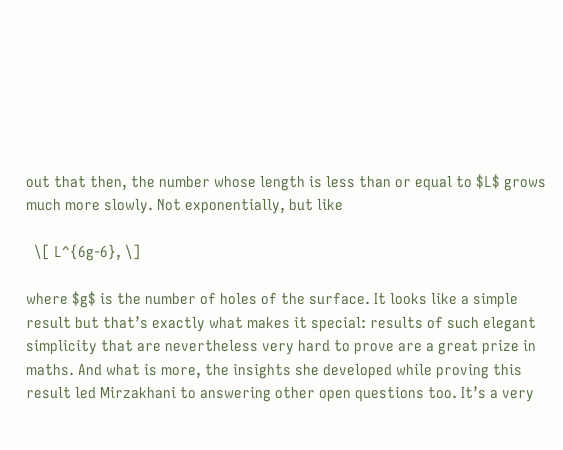out that then, the number whose length is less than or equal to $L$ grows much more slowly. Not exponentially, but like

  \[ L^{6g-6}, \]

where $g$ is the number of holes of the surface. It looks like a simple result but that’s exactly what makes it special: results of such elegant simplicity that are nevertheless very hard to prove are a great prize in maths. And what is more, the insights she developed while proving this result led Mirzakhani to answering other open questions too. It’s a very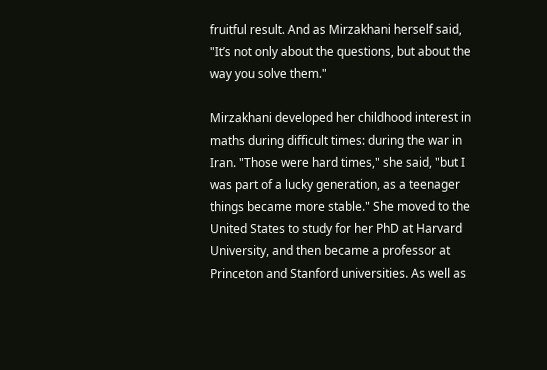fruitful result. And as Mirzakhani herself said, "It’s not only about the questions, but about the way you solve them."

Mirzakhani developed her childhood interest in maths during difficult times: during the war in Iran. "Those were hard times," she said, "but I was part of a lucky generation, as a teenager things became more stable." She moved to the United States to study for her PhD at Harvard University, and then became a professor at Princeton and Stanford universities. As well as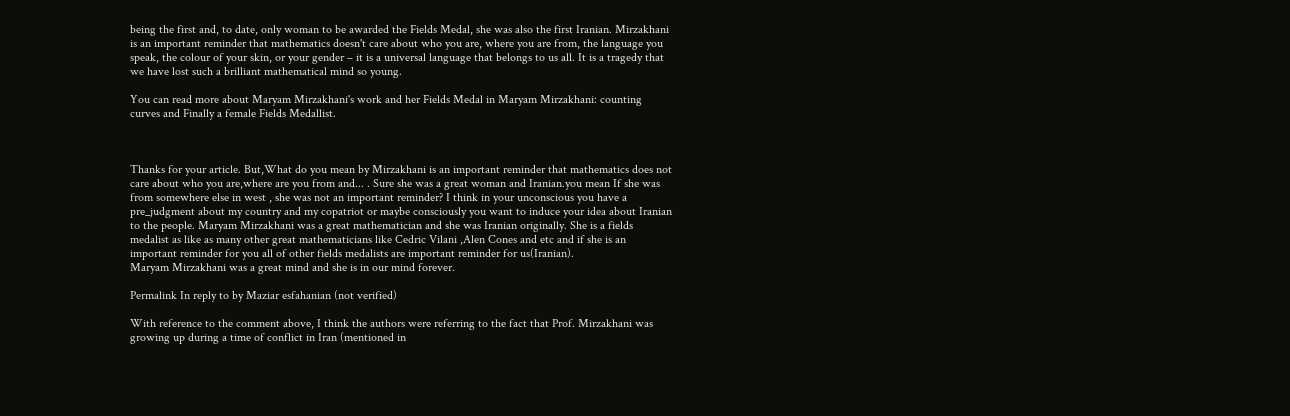being the first and, to date, only woman to be awarded the Fields Medal, she was also the first Iranian. Mirzakhani is an important reminder that mathematics doesn't care about who you are, where you are from, the language you speak, the colour of your skin, or your gender – it is a universal language that belongs to us all. It is a tragedy that we have lost such a brilliant mathematical mind so young.

You can read more about Maryam Mirzakhani's work and her Fields Medal in Maryam Mirzakhani: counting curves and Finally a female Fields Medallist.



Thanks for your article. But,What do you mean by Mirzakhani is an important reminder that mathematics does not care about who you are,where are you from and... . Sure she was a great woman and Iranian.you mean If she was from somewhere else in west , she was not an important reminder? I think in your unconscious you have a pre_judgment about my country and my copatriot or maybe consciously you want to induce your idea about Iranian to the people. Maryam Mirzakhani was a great mathematician and she was Iranian originally. She is a fields medalist as like as many other great mathematicians like Cedric Vilani ,Alen Cones and etc and if she is an important reminder for you all of other fields medalists are important reminder for us(Iranian).
Maryam Mirzakhani was a great mind and she is in our mind forever.

Permalink In reply to by Maziar esfahanian (not verified)

With reference to the comment above, I think the authors were referring to the fact that Prof. Mirzakhani was growing up during a time of conflict in Iran (mentioned in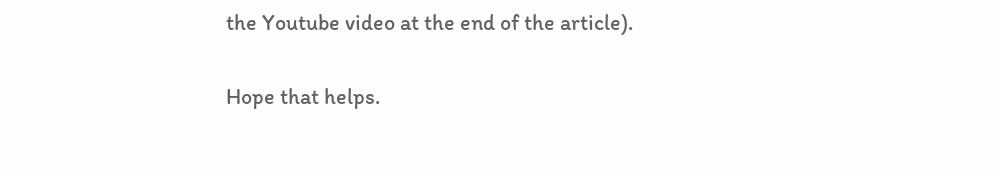the Youtube video at the end of the article).

Hope that helps.